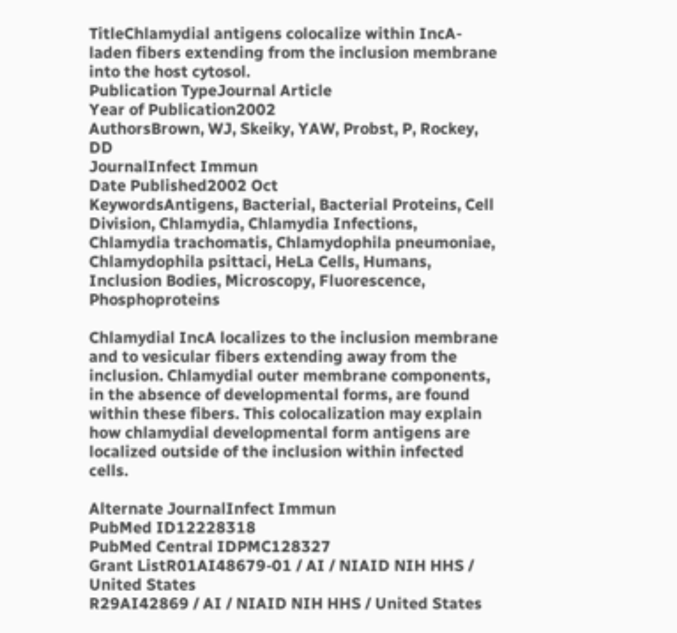TitleChlamydial antigens colocalize within IncA-laden fibers extending from the inclusion membrane into the host cytosol.
Publication TypeJournal Article
Year of Publication2002
AuthorsBrown, WJ, Skeiky, YAW, Probst, P, Rockey, DD
JournalInfect Immun
Date Published2002 Oct
KeywordsAntigens, Bacterial, Bacterial Proteins, Cell Division, Chlamydia, Chlamydia Infections, Chlamydia trachomatis, Chlamydophila pneumoniae, Chlamydophila psittaci, HeLa Cells, Humans, Inclusion Bodies, Microscopy, Fluorescence, Phosphoproteins

Chlamydial IncA localizes to the inclusion membrane and to vesicular fibers extending away from the inclusion. Chlamydial outer membrane components, in the absence of developmental forms, are found within these fibers. This colocalization may explain how chlamydial developmental form antigens are localized outside of the inclusion within infected cells.

Alternate JournalInfect Immun
PubMed ID12228318
PubMed Central IDPMC128327
Grant ListR01AI48679-01 / AI / NIAID NIH HHS / United States
R29AI42869 / AI / NIAID NIH HHS / United States